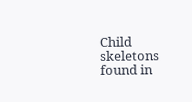Child skeletons found in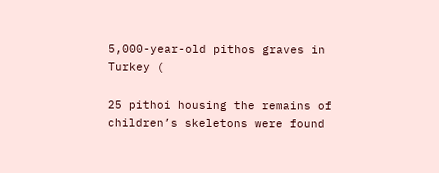5,000-year-old pithos graves in Turkey (

25 pithoi housing the remains of children’s skeletons were found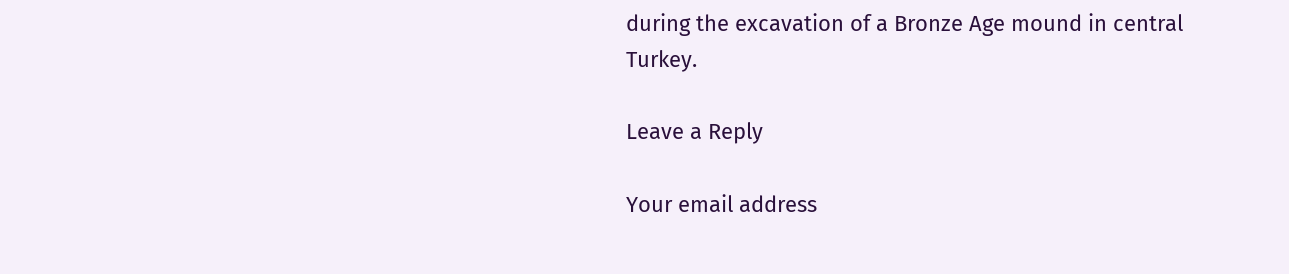during the excavation of a Bronze Age mound in central Turkey.

Leave a Reply

Your email address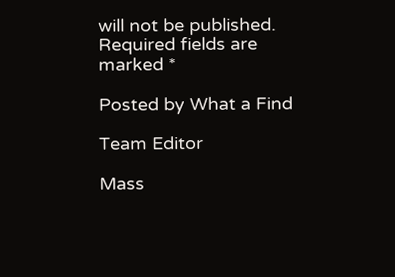will not be published. Required fields are marked *

Posted by What a Find

Team Editor

Mass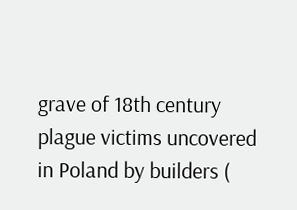grave of 18th century plague victims uncovered in Poland by builders (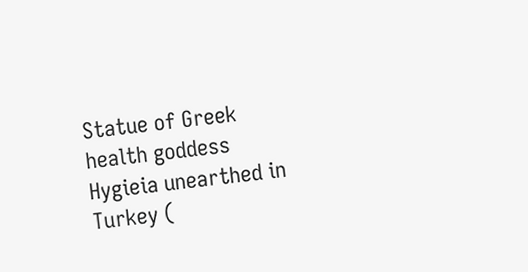Statue of Greek health goddess Hygieia unearthed in Turkey (